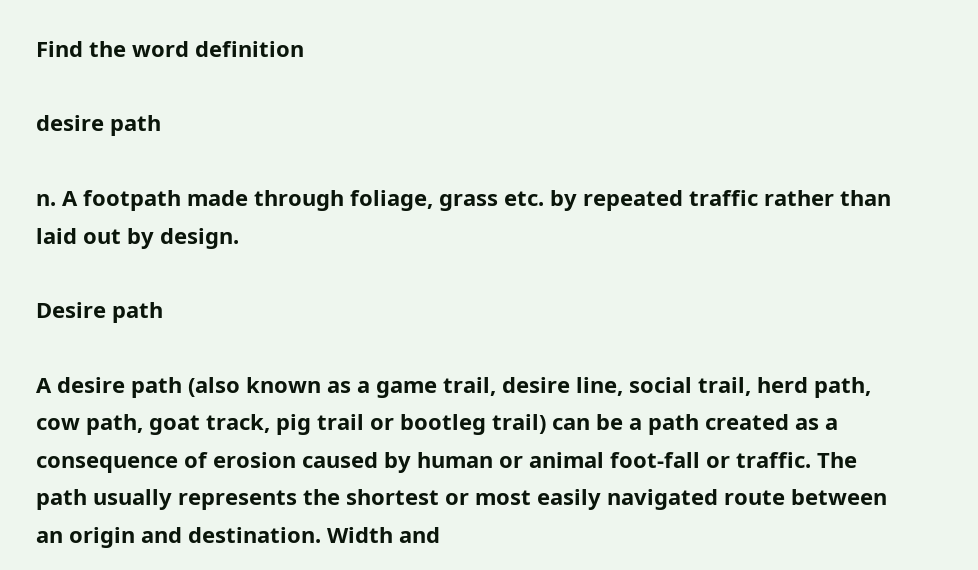Find the word definition

desire path

n. A footpath made through foliage, grass etc. by repeated traffic rather than laid out by design.

Desire path

A desire path (also known as a game trail, desire line, social trail, herd path, cow path, goat track, pig trail or bootleg trail) can be a path created as a consequence of erosion caused by human or animal foot-fall or traffic. The path usually represents the shortest or most easily navigated route between an origin and destination. Width and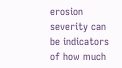erosion severity can be indicators of how much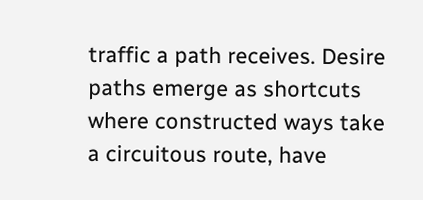traffic a path receives. Desire paths emerge as shortcuts where constructed ways take a circuitous route, have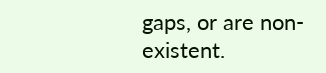gaps, or are non-existent.